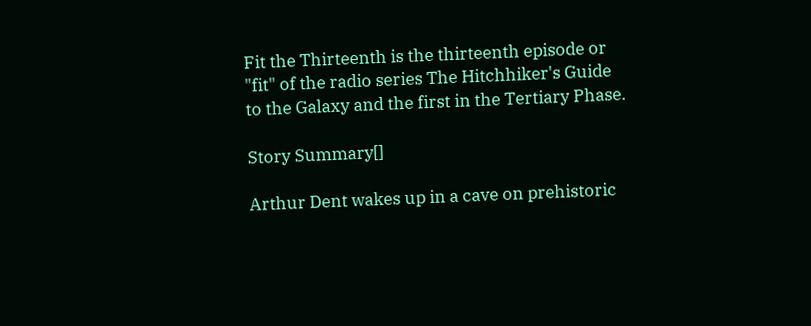Fit the Thirteenth is the thirteenth episode or "fit" of the radio series The Hitchhiker's Guide to the Galaxy and the first in the Tertiary Phase.

Story Summary[]

Arthur Dent wakes up in a cave on prehistoric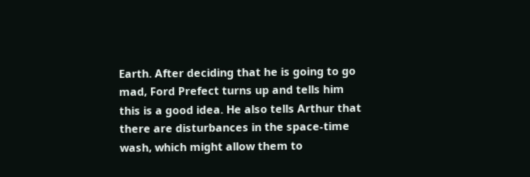Earth. After deciding that he is going to go mad, Ford Prefect turns up and tells him this is a good idea. He also tells Arthur that there are disturbances in the space-time wash, which might allow them to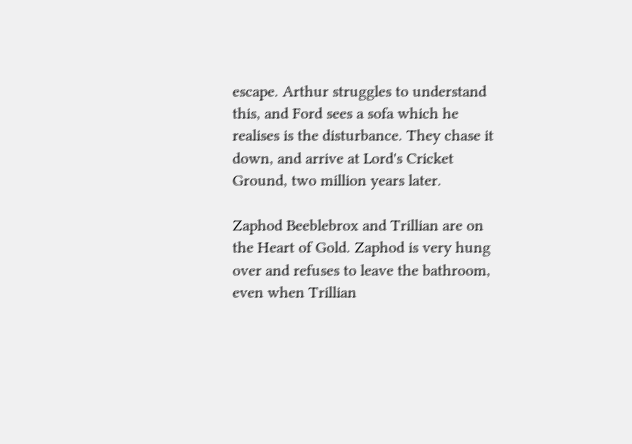escape. Arthur struggles to understand this, and Ford sees a sofa which he realises is the disturbance. They chase it down, and arrive at Lord's Cricket Ground, two million years later.

Zaphod Beeblebrox and Trillian are on the Heart of Gold. Zaphod is very hung over and refuses to leave the bathroom, even when Trillian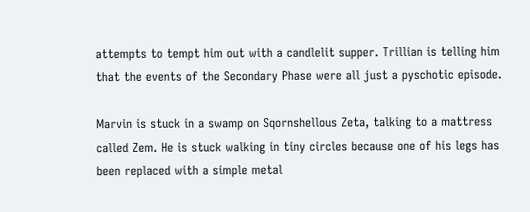attempts to tempt him out with a candlelit supper. Trillian is telling him that the events of the Secondary Phase were all just a pyschotic episode.

Marvin is stuck in a swamp on Sqornshellous Zeta, talking to a mattress called Zem. He is stuck walking in tiny circles because one of his legs has been replaced with a simple metal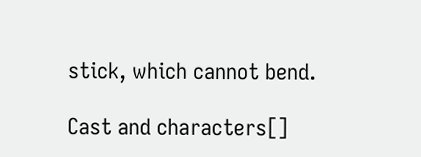stick, which cannot bend.

Cast and characters[]